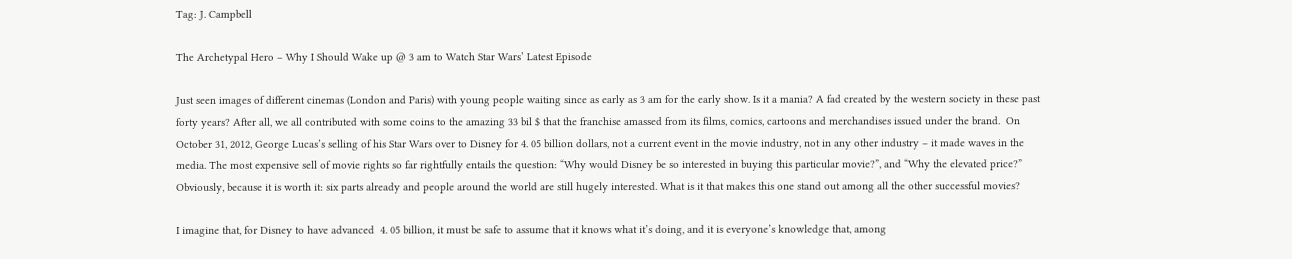Tag: J. Campbell

The Archetypal Hero – Why I Should Wake up @ 3 am to Watch Star Wars’ Latest Episode

Just seen images of different cinemas (London and Paris) with young people waiting since as early as 3 am for the early show. Is it a mania? A fad created by the western society in these past forty years? After all, we all contributed with some coins to the amazing 33 bil $ that the franchise amassed from its films, comics, cartoons and merchandises issued under the brand.  On October 31, 2012, George Lucas’s selling of his Star Wars over to Disney for 4. 05 billion dollars, not a current event in the movie industry, not in any other industry – it made waves in the media. The most expensive sell of movie rights so far rightfully entails the question: “Why would Disney be so interested in buying this particular movie?”, and “Why the elevated price?” Obviously, because it is worth it: six parts already and people around the world are still hugely interested. What is it that makes this one stand out among all the other successful movies?

I imagine that, for Disney to have advanced  4. 05 billion, it must be safe to assume that it knows what it’s doing, and it is everyone’s knowledge that, among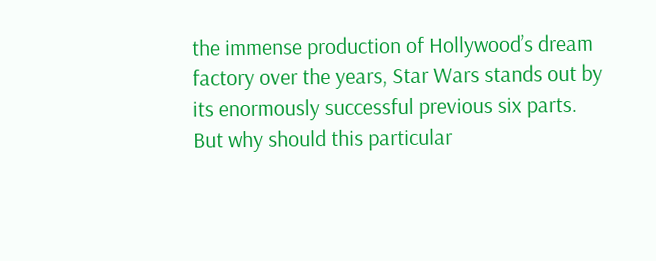the immense production of Hollywood’s dream factory over the years, Star Wars stands out by its enormously successful previous six parts. But why should this particular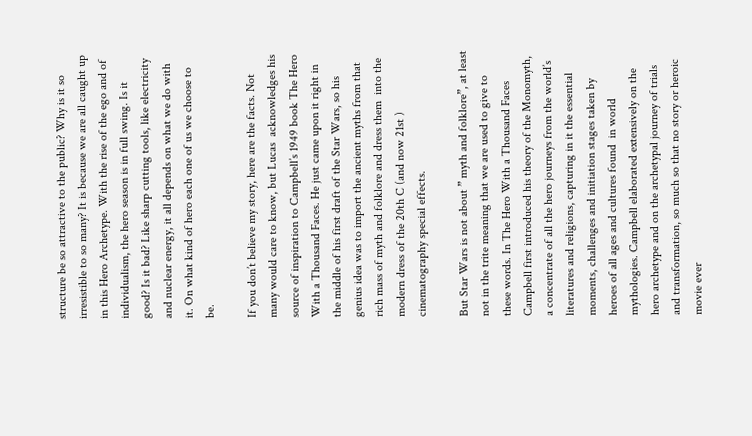structure be so attractive to the public? Why is it so irresistible to so many? It is because we are all caught up in this Hero Archetype. With the rise of the ego and of individualism, the hero season is in full swing. Is it good? Is it bad? Like sharp cutting tools, like electricity and nuclear energy, it all depends on what we do with it. On what kind of hero each one of us we choose to be.

If you don’t believe my story, here are the facts. Not many would care to know, but Lucas  acknowledges his source of inspiration to Campbell’s 1949 book The Hero With a Thousand Faces. He just came upon it right in the middle of his first draft of the Star Wars, so his genius idea was to import the ancient myths from that rich mass of myth and folklore and dress them  into the modern dress of the 20th C (and now 21st ) cinematography special effects.

But Star Wars is not about ” myth and folklore”, at least not in the trite meaning that we are used to give to these words. In The Hero With a Thousand Faces Campbell first introduced his theory of the Monomyth, a concentrate of all the hero journeys from the world’s literatures and religions, capturing in it the essential moments, challenges and initiation stages taken by heroes of all ages and cultures found  in world mythologies. Campbell elaborated extensively on the hero archetype and on the archetypal journey of trials and transformation, so much so that no story or heroic movie ever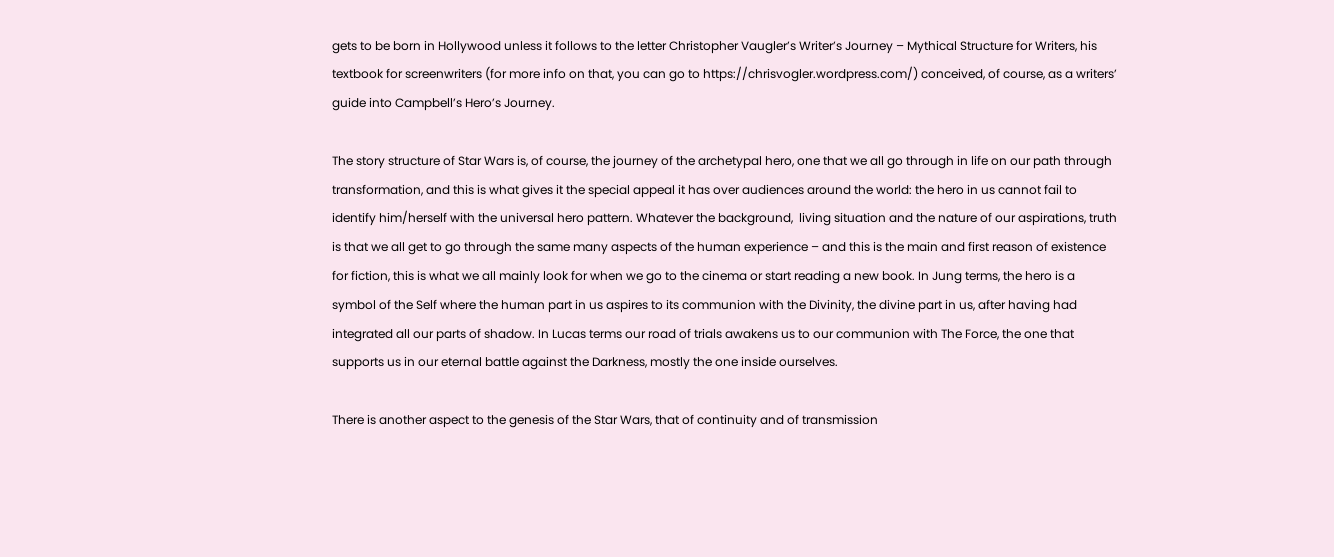gets to be born in Hollywood unless it follows to the letter Christopher Vaugler’s Writer’s Journey – Mythical Structure for Writers, his textbook for screenwriters (for more info on that, you can go to https://chrisvogler.wordpress.com/) conceived, of course, as a writers’ guide into Campbell’s Hero’s Journey.

The story structure of Star Wars is, of course, the journey of the archetypal hero, one that we all go through in life on our path through transformation, and this is what gives it the special appeal it has over audiences around the world: the hero in us cannot fail to identify him/herself with the universal hero pattern. Whatever the background,  living situation and the nature of our aspirations, truth is that we all get to go through the same many aspects of the human experience – and this is the main and first reason of existence for fiction, this is what we all mainly look for when we go to the cinema or start reading a new book. In Jung terms, the hero is a symbol of the Self where the human part in us aspires to its communion with the Divinity, the divine part in us, after having had integrated all our parts of shadow. In Lucas terms our road of trials awakens us to our communion with The Force, the one that supports us in our eternal battle against the Darkness, mostly the one inside ourselves.

There is another aspect to the genesis of the Star Wars, that of continuity and of transmission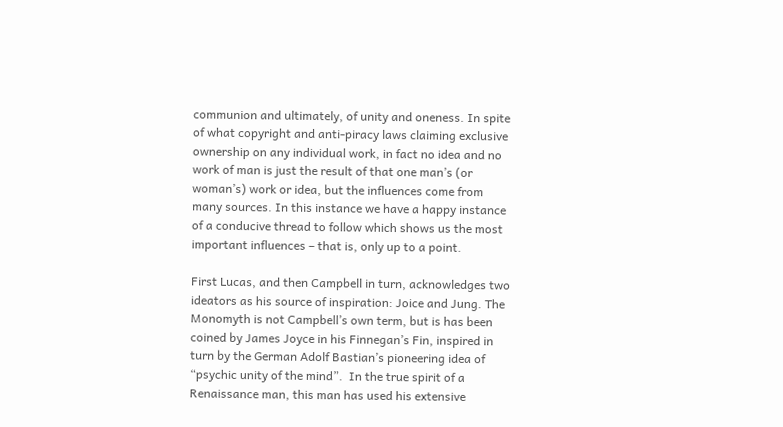communion and ultimately, of unity and oneness. In spite of what copyright and anti-piracy laws claiming exclusive ownership on any individual work, in fact no idea and no work of man is just the result of that one man’s (or woman’s) work or idea, but the influences come from many sources. In this instance we have a happy instance of a conducive thread to follow which shows us the most important influences – that is, only up to a point.

First Lucas, and then Campbell in turn, acknowledges two ideators as his source of inspiration: Joice and Jung. The Monomyth is not Campbell’s own term, but is has been coined by James Joyce in his Finnegan’s Fin, inspired in turn by the German Adolf Bastian’s pioneering idea of “psychic unity of the mind”.  In the true spirit of a Renaissance man, this man has used his extensive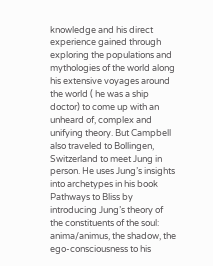knowledge and his direct experience gained through exploring the populations and mythologies of the world along his extensive voyages around the world ( he was a ship doctor) to come up with an unheard of, complex and unifying theory. But Campbell also traveled to Bollingen, Switzerland to meet Jung in person. He uses Jung’s insights into archetypes in his book Pathways to Bliss by introducing Jung’s theory of the constituents of the soul: anima/animus, the shadow, the ego-consciousness to his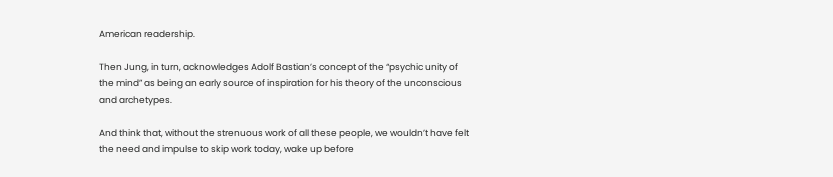American readership.

Then Jung, in turn, acknowledges Adolf Bastian’s concept of the “psychic unity of the mind” as being an early source of inspiration for his theory of the unconscious and archetypes.

And think that, without the strenuous work of all these people, we wouldn’t have felt the need and impulse to skip work today, wake up before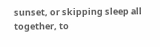sunset, or skipping sleep all together, to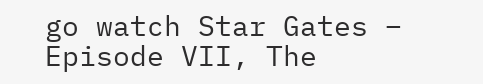go watch Star Gates – Episode VII, The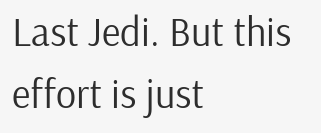Last Jedi. But this effort is just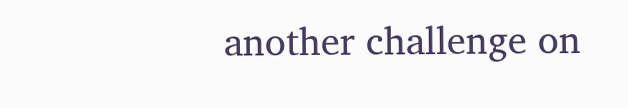another challenge on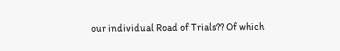our individual Road of Trials?? Of which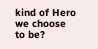kind of Hero we choose to be?